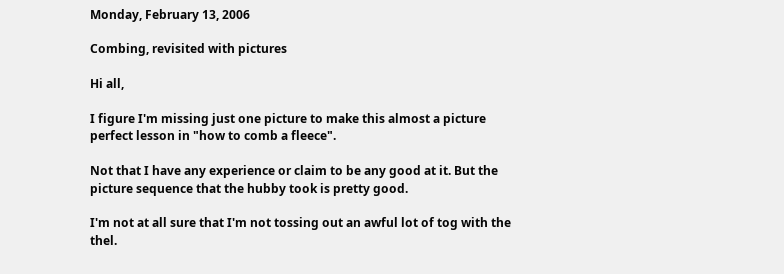Monday, February 13, 2006

Combing, revisited with pictures

Hi all,

I figure I'm missing just one picture to make this almost a picture perfect lesson in "how to comb a fleece".

Not that I have any experience or claim to be any good at it. But the picture sequence that the hubby took is pretty good.

I'm not at all sure that I'm not tossing out an awful lot of tog with the thel.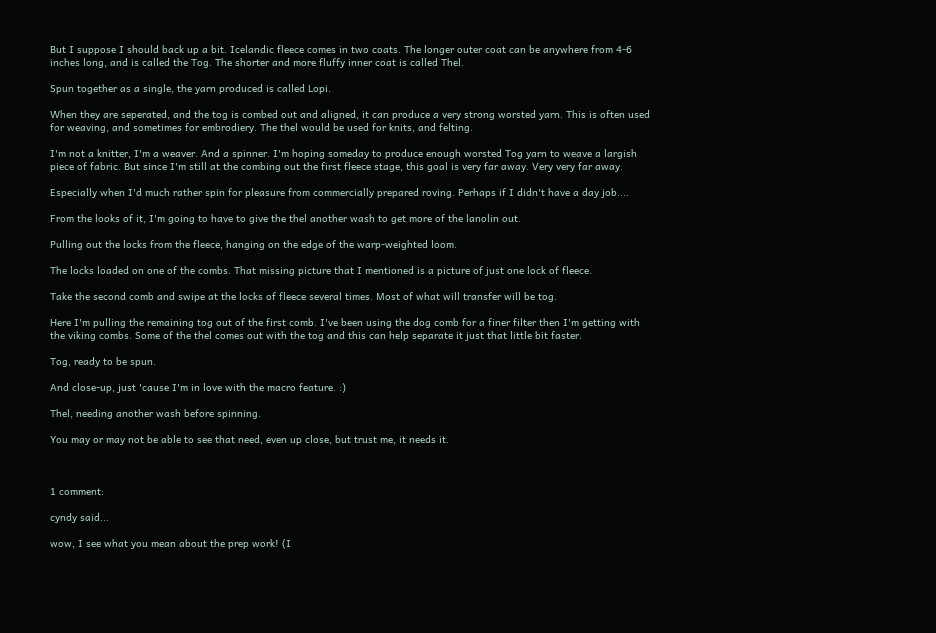But I suppose I should back up a bit. Icelandic fleece comes in two coats. The longer outer coat can be anywhere from 4-6 inches long, and is called the Tog. The shorter and more fluffy inner coat is called Thel.

Spun together as a single, the yarn produced is called Lopi.

When they are seperated, and the tog is combed out and aligned, it can produce a very strong worsted yarn. This is often used for weaving, and sometimes for embrodiery. The thel would be used for knits, and felting.

I'm not a knitter, I'm a weaver. And a spinner. I'm hoping someday to produce enough worsted Tog yarn to weave a largish piece of fabric. But since I'm still at the combing out the first fleece stage, this goal is very far away. Very very far away.

Especially when I'd much rather spin for pleasure from commercially prepared roving. Perhaps if I didn't have a day job....

From the looks of it, I'm going to have to give the thel another wash to get more of the lanolin out.

Pulling out the locks from the fleece, hanging on the edge of the warp-weighted loom.

The locks loaded on one of the combs. That missing picture that I mentioned is a picture of just one lock of fleece.

Take the second comb and swipe at the locks of fleece several times. Most of what will transfer will be tog.

Here I'm pulling the remaining tog out of the first comb. I've been using the dog comb for a finer filter then I'm getting with the viking combs. Some of the thel comes out with the tog and this can help separate it just that little bit faster.

Tog, ready to be spun.

And close-up, just 'cause I'm in love with the macro feature. :)

Thel, needing another wash before spinning.

You may or may not be able to see that need, even up close, but trust me, it needs it.



1 comment:

cyndy said...

wow, I see what you mean about the prep work! (I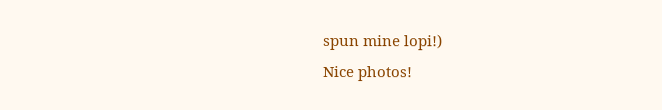spun mine lopi!)
Nice photos!